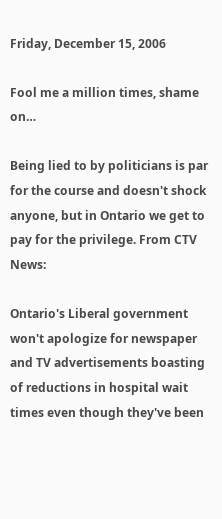Friday, December 15, 2006

Fool me a million times, shame on…

Being lied to by politicians is par for the course and doesn't shock anyone, but in Ontario we get to pay for the privilege. From CTV News:

Ontario's Liberal government won't apologize for newspaper and TV advertisements boasting of reductions in hospital wait times even though they've been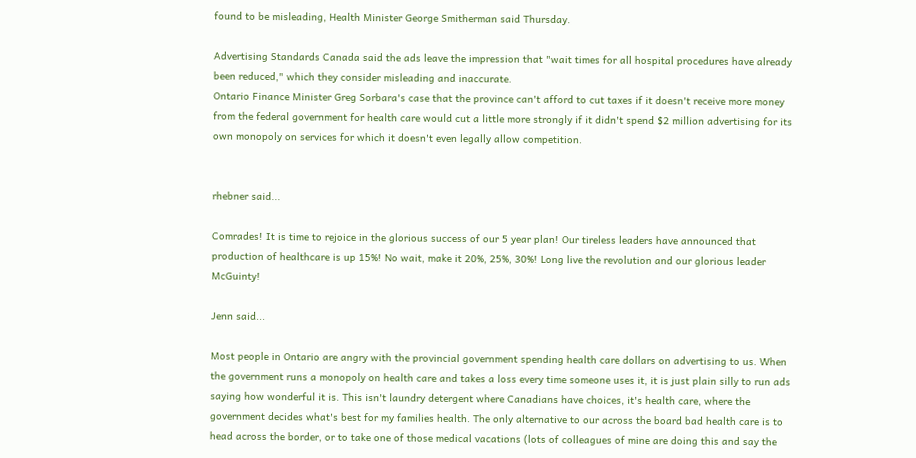found to be misleading, Health Minister George Smitherman said Thursday.

Advertising Standards Canada said the ads leave the impression that "wait times for all hospital procedures have already been reduced," which they consider misleading and inaccurate.
Ontario Finance Minister Greg Sorbara's case that the province can't afford to cut taxes if it doesn't receive more money from the federal government for health care would cut a little more strongly if it didn't spend $2 million advertising for its own monopoly on services for which it doesn't even legally allow competition.


rhebner said...

Comrades! It is time to rejoice in the glorious success of our 5 year plan! Our tireless leaders have announced that production of healthcare is up 15%! No wait, make it 20%, 25%, 30%! Long live the revolution and our glorious leader McGuinty!

Jenn said...

Most people in Ontario are angry with the provincial government spending health care dollars on advertising to us. When the government runs a monopoly on health care and takes a loss every time someone uses it, it is just plain silly to run ads saying how wonderful it is. This isn't laundry detergent where Canadians have choices, it's health care, where the government decides what's best for my families health. The only alternative to our across the board bad health care is to head across the border, or to take one of those medical vacations (lots of colleagues of mine are doing this and say the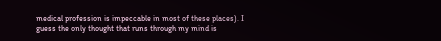medical profession is impeccable in most of these places). I guess the only thought that runs through my mind is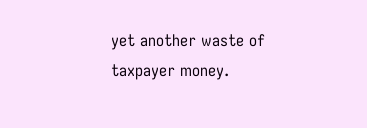yet another waste of taxpayer money.